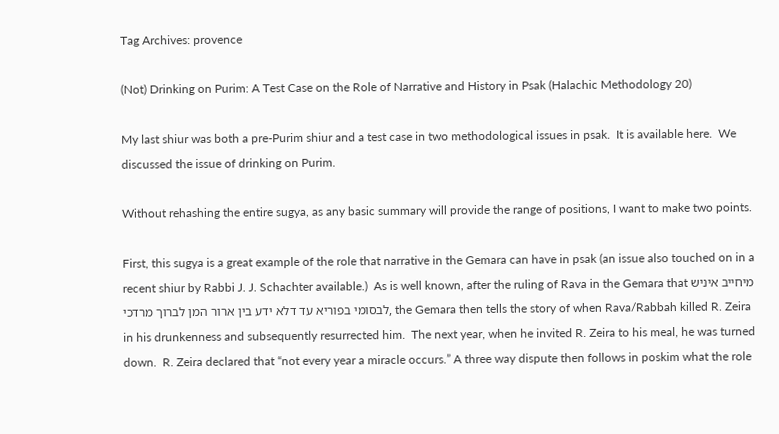Tag Archives: provence

(Not) Drinking on Purim: A Test Case on the Role of Narrative and History in Psak (Halachic Methodology 20)

My last shiur was both a pre-Purim shiur and a test case in two methodological issues in psak.  It is available here.  We discussed the issue of drinking on Purim.

Without rehashing the entire sugya, as any basic summary will provide the range of positions, I want to make two points.

First, this sugya is a great example of the role that narrative in the Gemara can have in psak (an issue also touched on in a recent shiur by Rabbi J. J. Schachter available.)  As is well known, after the ruling of Rava in the Gemara that מיחייב איניש לבסומי בפוריא עד דלא ידע בין ארור המן לברוך מרדכי, the Gemara then tells the story of when Rava/Rabbah killed R. Zeira in his drunkenness and subsequently resurrected him.  The next year, when he invited R. Zeira to his meal, he was turned down.  R. Zeira declared that “not every year a miracle occurs.” A three way dispute then follows in poskim what the role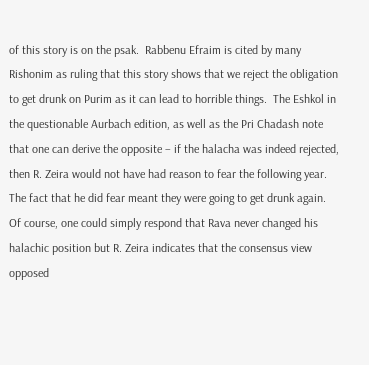of this story is on the psak.  Rabbenu Efraim is cited by many Rishonim as ruling that this story shows that we reject the obligation to get drunk on Purim as it can lead to horrible things.  The Eshkol in the questionable Aurbach edition, as well as the Pri Chadash note that one can derive the opposite – if the halacha was indeed rejected, then R. Zeira would not have had reason to fear the following year.  The fact that he did fear meant they were going to get drunk again.  Of course, one could simply respond that Rava never changed his halachic position but R. Zeira indicates that the consensus view opposed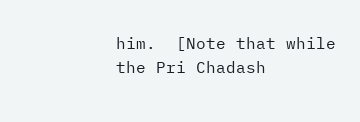him.  [Note that while the Pri Chadash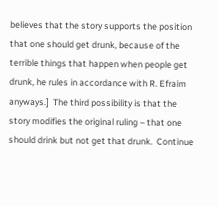believes that the story supports the position that one should get drunk, because of the terrible things that happen when people get drunk, he rules in accordance with R. Efraim anyways.]  The third possibility is that the story modifies the original ruling – that one should drink but not get that drunk.  Continue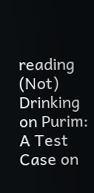reading (Not) Drinking on Purim: A Test Case on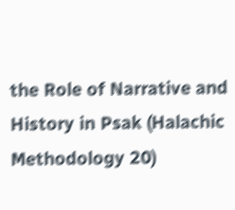the Role of Narrative and History in Psak (Halachic Methodology 20)